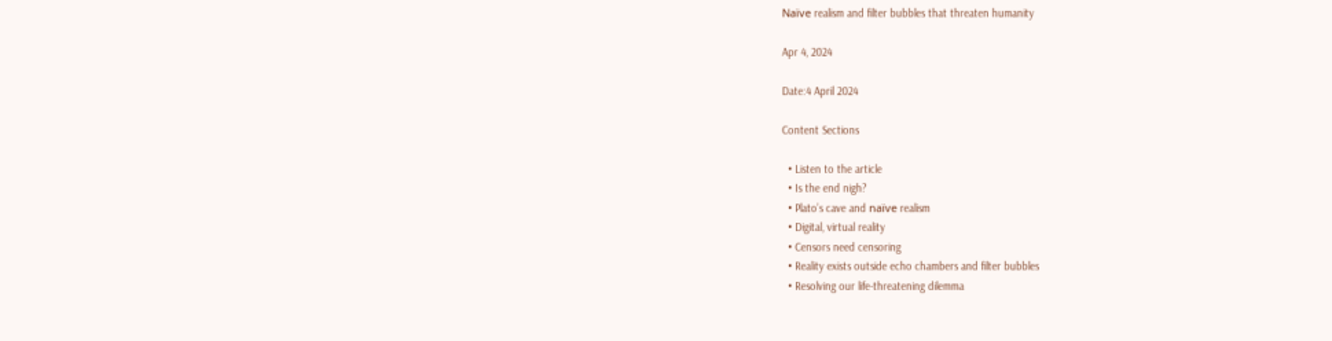Naïve realism and filter bubbles that threaten humanity

Apr 4, 2024

Date:4 April 2024

Content Sections

  • Listen to the article
  • Is the end nigh?
  • Plato’s cave and naïve realism
  • Digital, virtual reality
  • Censors need censoring
  • Reality exists outside echo chambers and filter bubbles
  • Resolving our life-threatening dilemma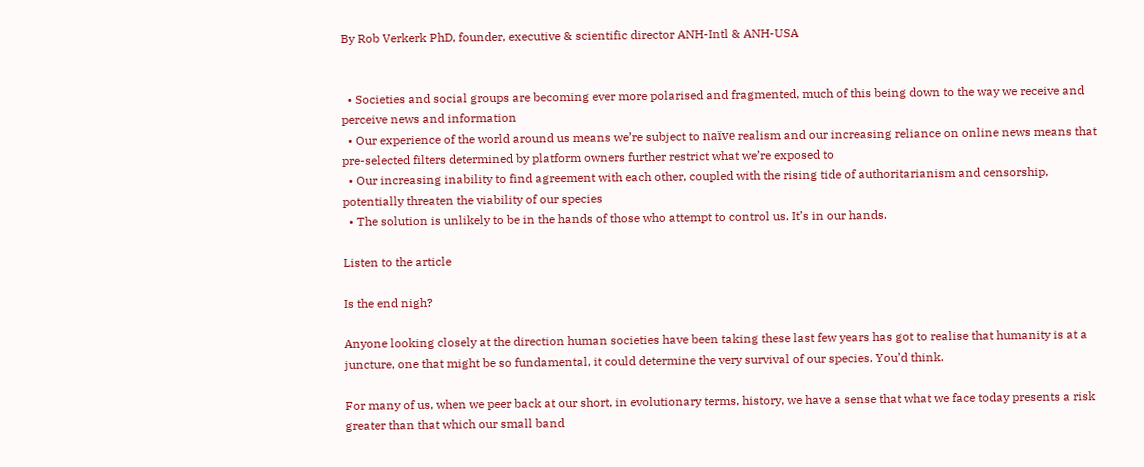By Rob Verkerk PhD, founder, executive & scientific director ANH-Intl & ANH-USA


  • Societies and social groups are becoming ever more polarised and fragmented, much of this being down to the way we receive and perceive news and information
  • Our experience of the world around us means we’re subject to naïve realism and our increasing reliance on online news means that pre-selected filters determined by platform owners further restrict what we’re exposed to
  • Our increasing inability to find agreement with each other, coupled with the rising tide of authoritarianism and censorship, potentially threaten the viability of our species
  • The solution is unlikely to be in the hands of those who attempt to control us. It’s in our hands.

Listen to the article

Is the end nigh?

Anyone looking closely at the direction human societies have been taking these last few years has got to realise that humanity is at a juncture, one that might be so fundamental, it could determine the very survival of our species. You’d think.

For many of us, when we peer back at our short, in evolutionary terms, history, we have a sense that what we face today presents a risk greater than that which our small band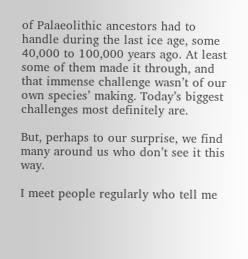of Palaeolithic ancestors had to handle during the last ice age, some 40,000 to 100,000 years ago. At least some of them made it through, and that immense challenge wasn’t of our own species’ making. Today’s biggest challenges most definitely are.

But, perhaps to our surprise, we find many around us who don’t see it this way.

I meet people regularly who tell me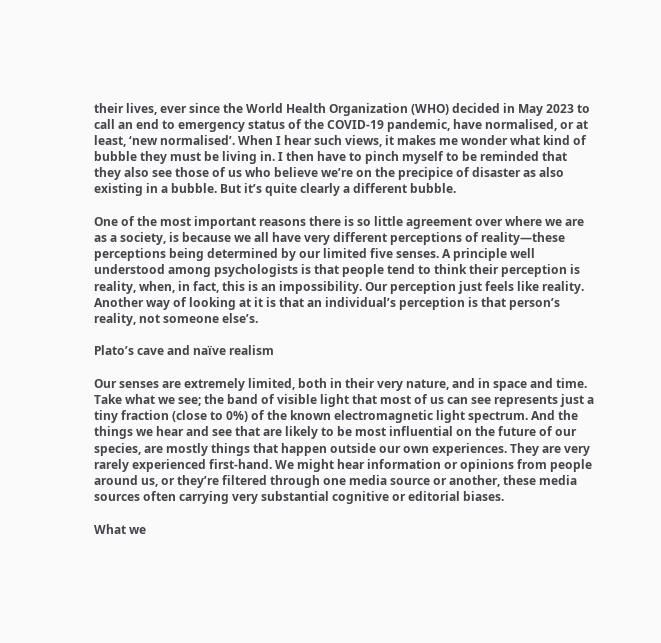their lives, ever since the World Health Organization (WHO) decided in May 2023 to call an end to emergency status of the COVID-19 pandemic, have normalised, or at least, ‘new normalised’. When I hear such views, it makes me wonder what kind of bubble they must be living in. I then have to pinch myself to be reminded that they also see those of us who believe we’re on the precipice of disaster as also existing in a bubble. But it’s quite clearly a different bubble.

One of the most important reasons there is so little agreement over where we are as a society, is because we all have very different perceptions of reality—these perceptions being determined by our limited five senses. A principle well understood among psychologists is that people tend to think their perception is reality, when, in fact, this is an impossibility. Our perception just feels like reality. Another way of looking at it is that an individual’s perception is that person’s reality, not someone else’s.

Plato’s cave and naïve realism

Our senses are extremely limited, both in their very nature, and in space and time. Take what we see; the band of visible light that most of us can see represents just a tiny fraction (close to 0%) of the known electromagnetic light spectrum. And the things we hear and see that are likely to be most influential on the future of our species, are mostly things that happen outside our own experiences. They are very rarely experienced first-hand. We might hear information or opinions from people around us, or they’re filtered through one media source or another, these media sources often carrying very substantial cognitive or editorial biases.

What we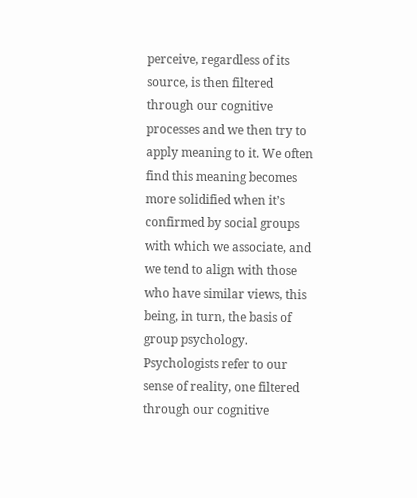perceive, regardless of its source, is then filtered through our cognitive processes and we then try to apply meaning to it. We often find this meaning becomes more solidified when it’s confirmed by social groups with which we associate, and we tend to align with those who have similar views, this being, in turn, the basis of group psychology. Psychologists refer to our sense of reality, one filtered through our cognitive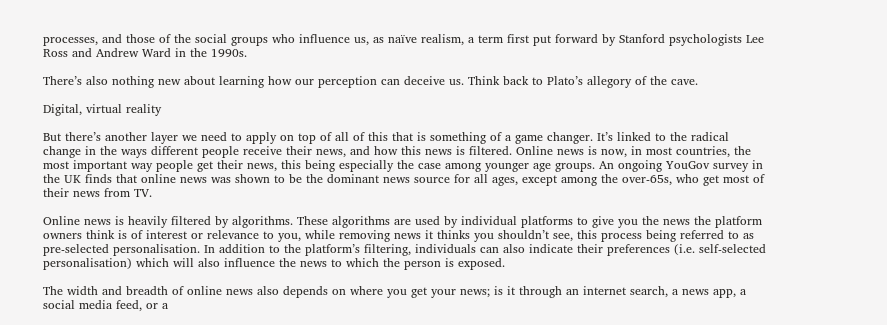processes, and those of the social groups who influence us, as naïve realism, a term first put forward by Stanford psychologists Lee Ross and Andrew Ward in the 1990s.

There’s also nothing new about learning how our perception can deceive us. Think back to Plato’s allegory of the cave.

Digital, virtual reality

But there’s another layer we need to apply on top of all of this that is something of a game changer. It’s linked to the radical change in the ways different people receive their news, and how this news is filtered. Online news is now, in most countries, the most important way people get their news, this being especially the case among younger age groups. An ongoing YouGov survey in the UK finds that online news was shown to be the dominant news source for all ages, except among the over-65s, who get most of their news from TV.

Online news is heavily filtered by algorithms. These algorithms are used by individual platforms to give you the news the platform owners think is of interest or relevance to you, while removing news it thinks you shouldn’t see, this process being referred to as pre-selected personalisation. In addition to the platform’s filtering, individuals can also indicate their preferences (i.e. self-selected personalisation) which will also influence the news to which the person is exposed.

The width and breadth of online news also depends on where you get your news; is it through an internet search, a news app, a social media feed, or a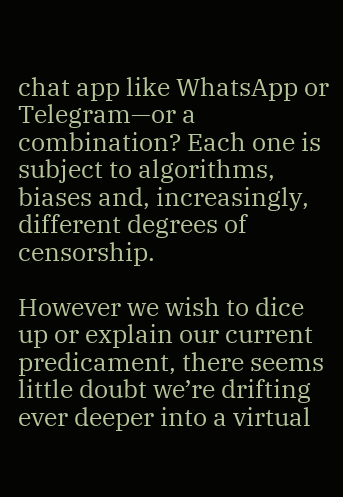chat app like WhatsApp or Telegram—or a combination? Each one is subject to algorithms, biases and, increasingly, different degrees of censorship.

However we wish to dice up or explain our current predicament, there seems little doubt we’re drifting ever deeper into a virtual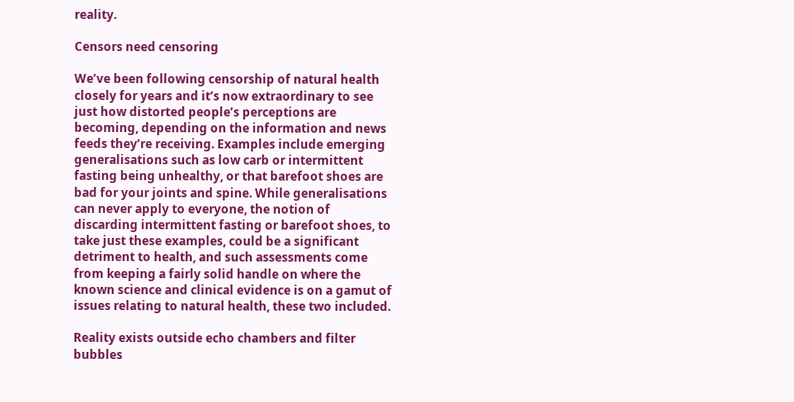reality.

Censors need censoring

We’ve been following censorship of natural health closely for years and it’s now extraordinary to see just how distorted people’s perceptions are becoming, depending on the information and news feeds they’re receiving. Examples include emerging generalisations such as low carb or intermittent fasting being unhealthy, or that barefoot shoes are bad for your joints and spine. While generalisations can never apply to everyone, the notion of discarding intermittent fasting or barefoot shoes, to take just these examples, could be a significant detriment to health, and such assessments come from keeping a fairly solid handle on where the known science and clinical evidence is on a gamut of issues relating to natural health, these two included.

Reality exists outside echo chambers and filter bubbles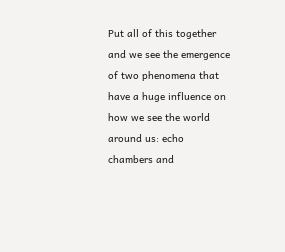Put all of this together and we see the emergence of two phenomena that have a huge influence on how we see the world around us: echo chambers and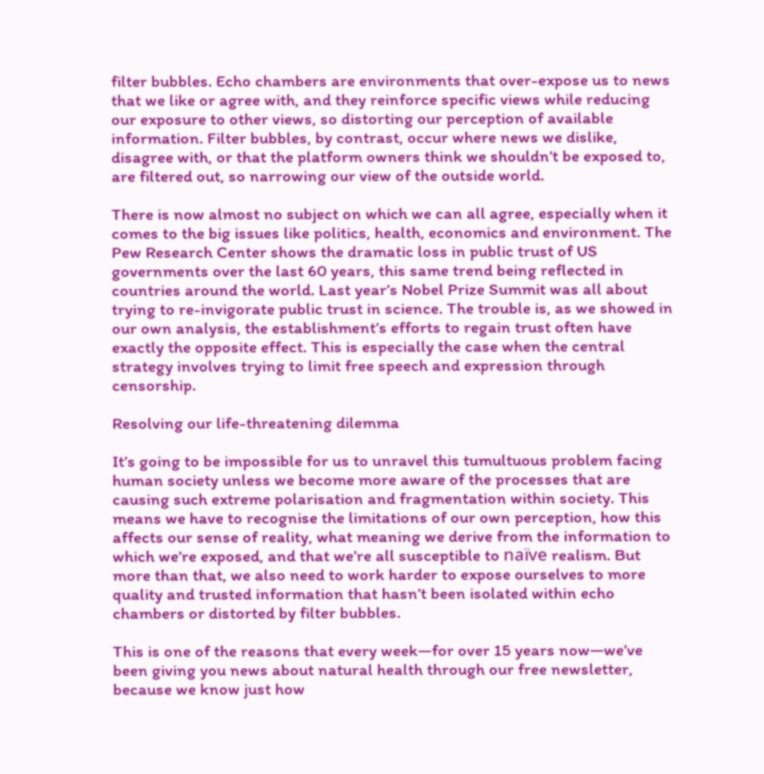filter bubbles. Echo chambers are environments that over-expose us to news that we like or agree with, and they reinforce specific views while reducing our exposure to other views, so distorting our perception of available information. Filter bubbles, by contrast, occur where news we dislike, disagree with, or that the platform owners think we shouldn’t be exposed to, are filtered out, so narrowing our view of the outside world.

There is now almost no subject on which we can all agree, especially when it comes to the big issues like politics, health, economics and environment. The Pew Research Center shows the dramatic loss in public trust of US governments over the last 60 years, this same trend being reflected in countries around the world. Last year’s Nobel Prize Summit was all about trying to re-invigorate public trust in science. The trouble is, as we showed in our own analysis, the establishment’s efforts to regain trust often have exactly the opposite effect. This is especially the case when the central strategy involves trying to limit free speech and expression through censorship.

Resolving our life-threatening dilemma

It’s going to be impossible for us to unravel this tumultuous problem facing human society unless we become more aware of the processes that are causing such extreme polarisation and fragmentation within society. This means we have to recognise the limitations of our own perception, how this affects our sense of reality, what meaning we derive from the information to which we’re exposed, and that we’re all susceptible to naïve realism. But more than that, we also need to work harder to expose ourselves to more quality and trusted information that hasn’t been isolated within echo chambers or distorted by filter bubbles.

This is one of the reasons that every week—for over 15 years now—we’ve been giving you news about natural health through our free newsletter, because we know just how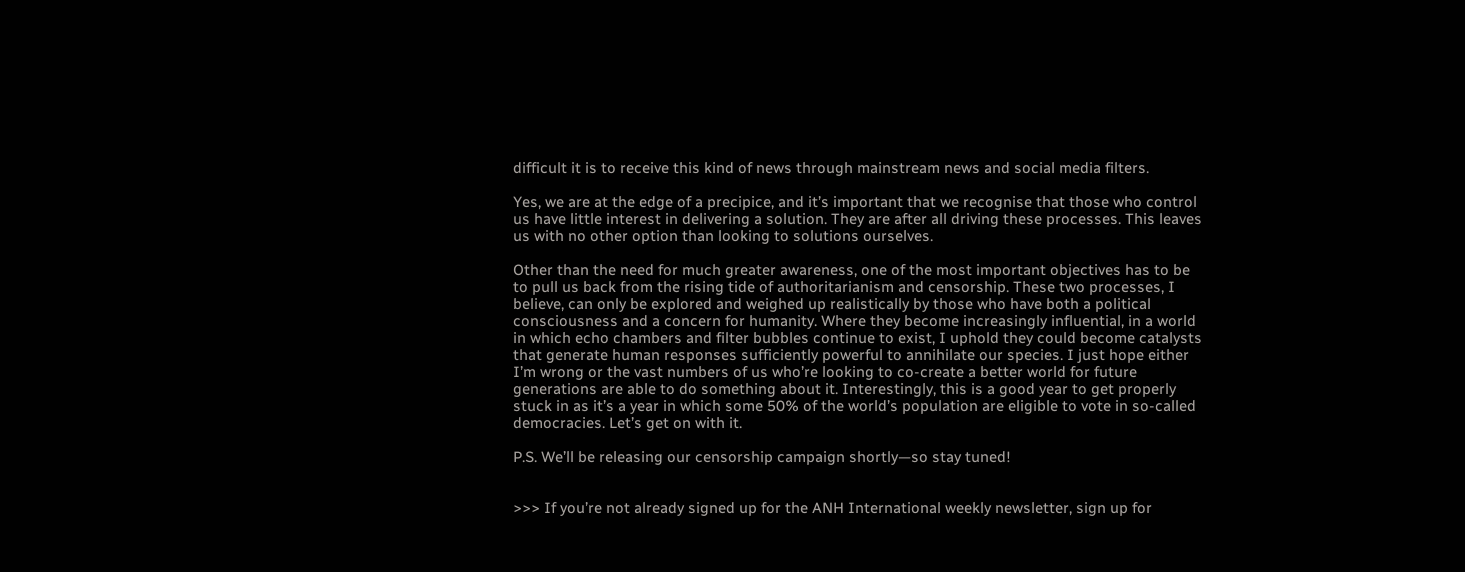difficult it is to receive this kind of news through mainstream news and social media filters.

Yes, we are at the edge of a precipice, and it’s important that we recognise that those who control us have little interest in delivering a solution. They are after all driving these processes. This leaves us with no other option than looking to solutions ourselves.

Other than the need for much greater awareness, one of the most important objectives has to be to pull us back from the rising tide of authoritarianism and censorship. These two processes, I believe, can only be explored and weighed up realistically by those who have both a political consciousness and a concern for humanity. Where they become increasingly influential, in a world in which echo chambers and filter bubbles continue to exist, I uphold they could become catalysts that generate human responses sufficiently powerful to annihilate our species. I just hope either I’m wrong or the vast numbers of us who’re looking to co-create a better world for future generations are able to do something about it. Interestingly, this is a good year to get properly stuck in as it’s a year in which some 50% of the world’s population are eligible to vote in so-called democracies. Let’s get on with it.

P.S. We’ll be releasing our censorship campaign shortly—so stay tuned!


>>> If you’re not already signed up for the ANH International weekly newsletter, sign up for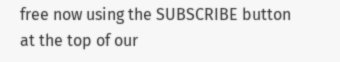free now using the SUBSCRIBE button at the top of our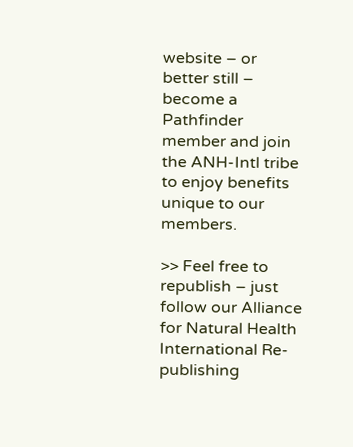website – or better still – become a Pathfinder member and join the ANH-Intl tribe to enjoy benefits unique to our members.

>> Feel free to republish – just follow our Alliance for Natural Health International Re-publishing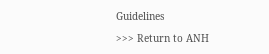Guidelines

>>> Return to ANH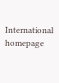International homepage